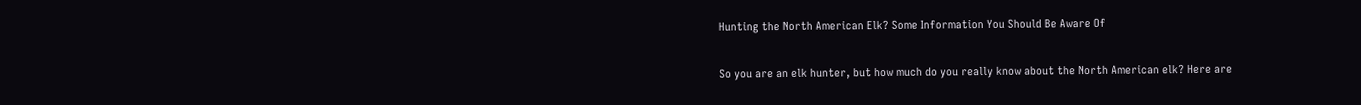Hunting the North American Elk? Some Information You Should Be Aware Of

So you are an elk hunter, but how much do you really know about the North American elk? Here are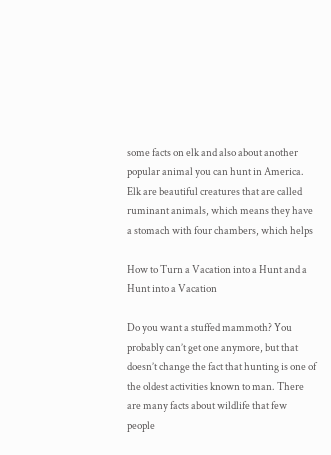some facts on elk and also about another popular animal you can hunt in America. Elk are beautiful creatures that are called ruminant animals, which means they have a stomach with four chambers, which helps

How to Turn a Vacation into a Hunt and a Hunt into a Vacation

Do you want a stuffed mammoth? You probably can’t get one anymore, but that doesn’t change the fact that hunting is one of the oldest activities known to man. There are many facts about wildlife that few people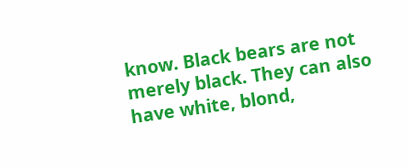know. Black bears are not merely black. They can also have white, blond,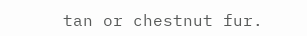tan or chestnut fur.